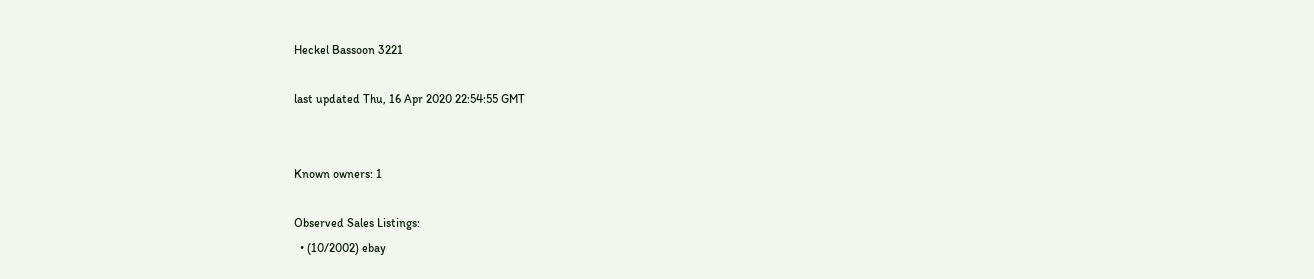Heckel Bassoon 3221

last updated Thu, 16 Apr 2020 22:54:55 GMT


Known owners: 1

Observed Sales Listings:
  • (10/2002) ebay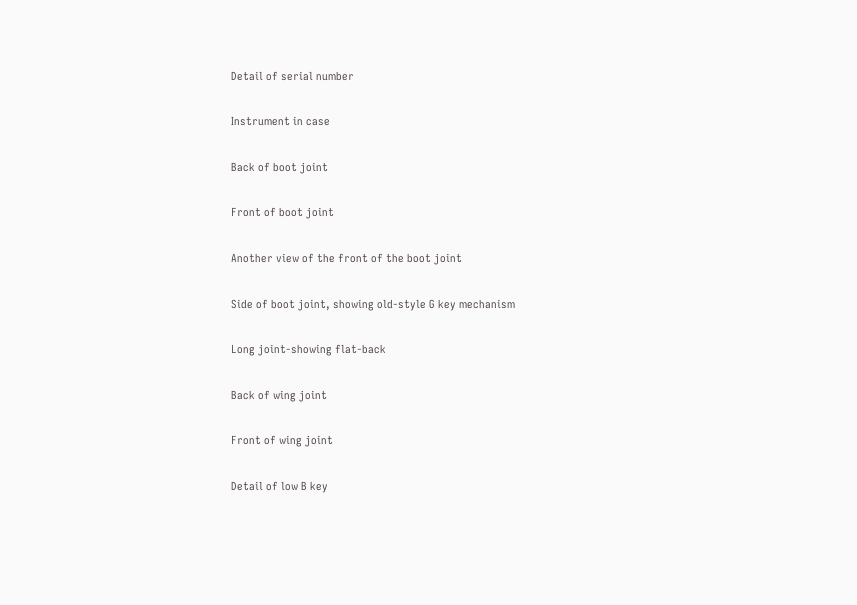Detail of serial number

Instrument in case

Back of boot joint

Front of boot joint

Another view of the front of the boot joint

Side of boot joint, showing old-style G key mechanism

Long joint-showing flat-back

Back of wing joint

Front of wing joint

Detail of low B key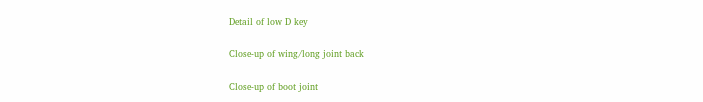Detail of low D key

Close-up of wing/long joint back

Close-up of boot joint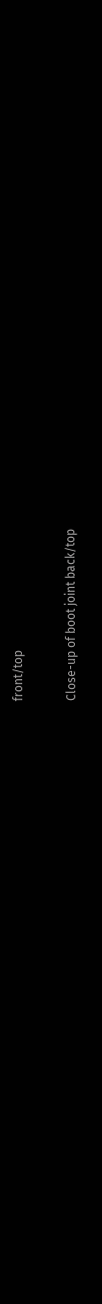front/top

Close-up of boot joint back/top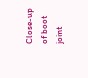Close-up of boot joint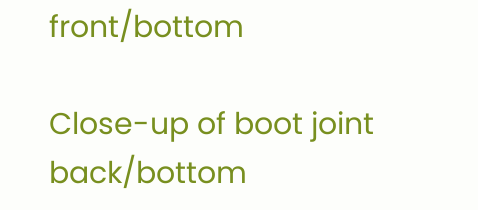front/bottom

Close-up of boot joint back/bottom